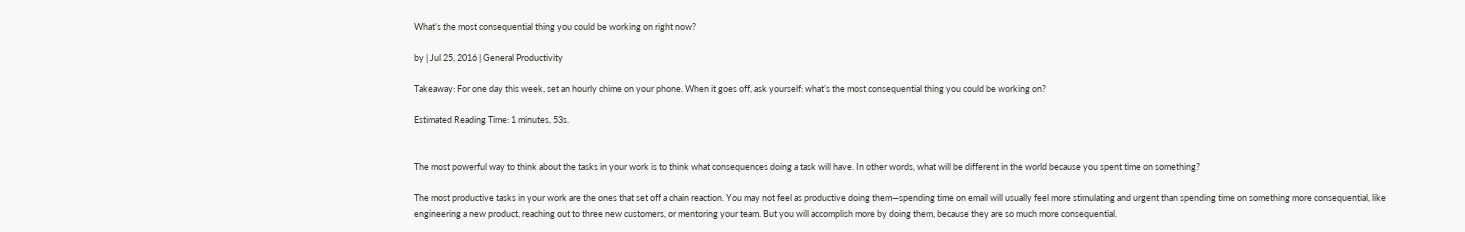What’s the most consequential thing you could be working on right now?

by | Jul 25, 2016 | General Productivity

Takeaway: For one day this week, set an hourly chime on your phone. When it goes off, ask yourself: what’s the most consequential thing you could be working on?

Estimated Reading Time: 1 minutes, 53s.


The most powerful way to think about the tasks in your work is to think what consequences doing a task will have. In other words, what will be different in the world because you spent time on something?

The most productive tasks in your work are the ones that set off a chain reaction. You may not feel as productive doing them—spending time on email will usually feel more stimulating and urgent than spending time on something more consequential, like engineering a new product, reaching out to three new customers, or mentoring your team. But you will accomplish more by doing them, because they are so much more consequential.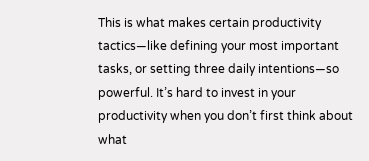This is what makes certain productivity tactics—like defining your most important tasks, or setting three daily intentions—so powerful. It’s hard to invest in your productivity when you don’t first think about what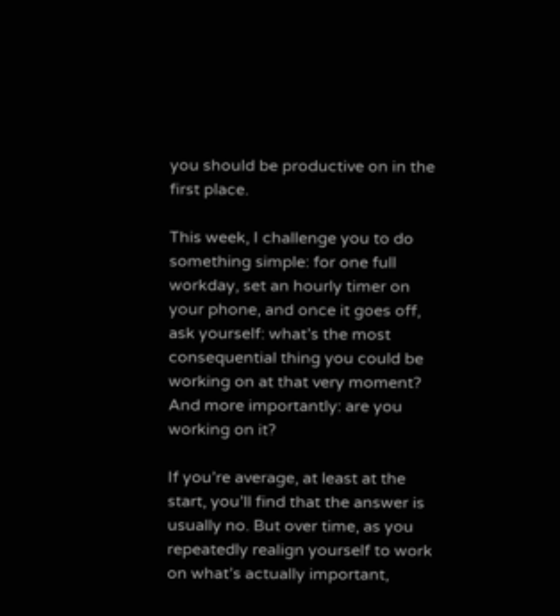you should be productive on in the first place.

This week, I challenge you to do something simple: for one full workday, set an hourly timer on your phone, and once it goes off, ask yourself: what’s the most consequential thing you could be working on at that very moment? And more importantly: are you working on it?

If you’re average, at least at the start, you’ll find that the answer is usually no. But over time, as you repeatedly realign yourself to work on what’s actually important,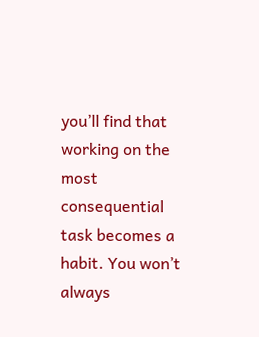you’ll find that working on the most consequential task becomes a habit. You won’t always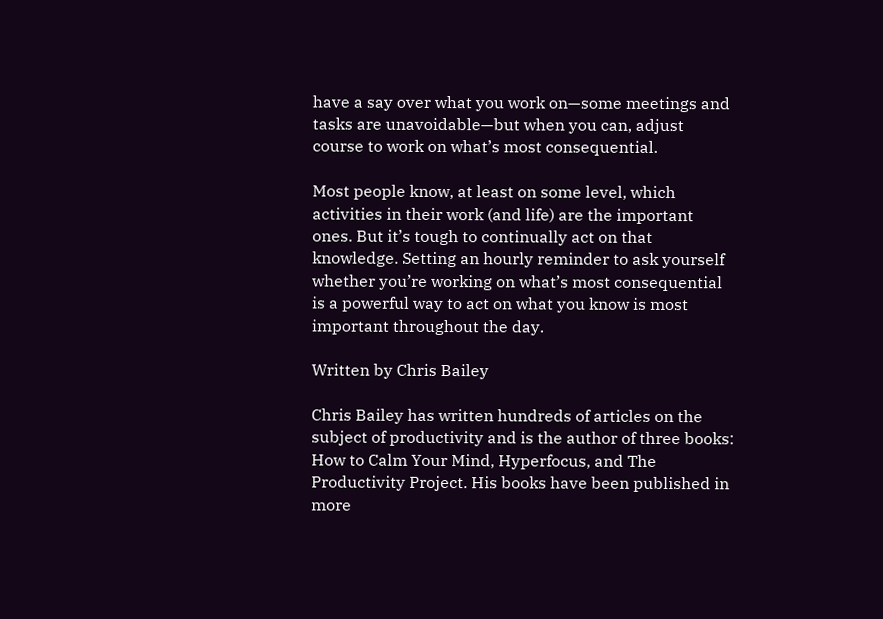have a say over what you work on—some meetings and tasks are unavoidable—but when you can, adjust course to work on what’s most consequential.

Most people know, at least on some level, which activities in their work (and life) are the important ones. But it’s tough to continually act on that knowledge. Setting an hourly reminder to ask yourself whether you’re working on what’s most consequential is a powerful way to act on what you know is most important throughout the day.

Written by Chris Bailey

Chris Bailey has written hundreds of articles on the subject of productivity and is the author of three books: How to Calm Your Mind, Hyperfocus, and The Productivity Project. His books have been published in more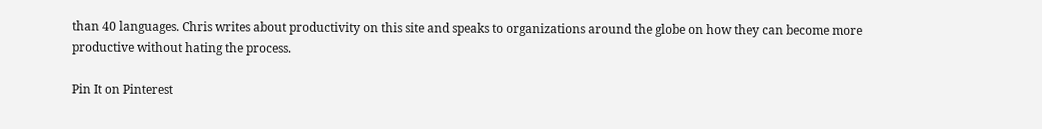than 40 languages. Chris writes about productivity on this site and speaks to organizations around the globe on how they can become more productive without hating the process.

Pin It on Pinterest